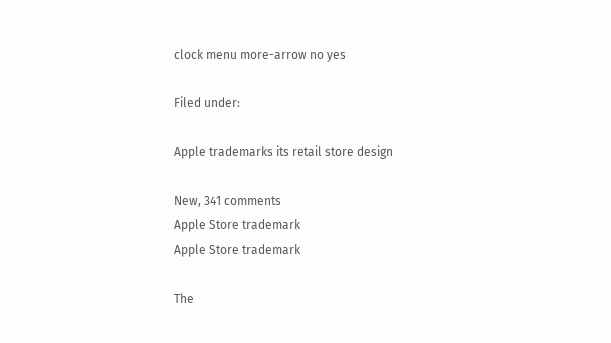clock menu more-arrow no yes

Filed under:

Apple trademarks its retail store design

New, 341 comments
Apple Store trademark
Apple Store trademark

The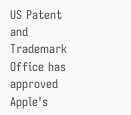US Patent and Trademark Office has approved Apple's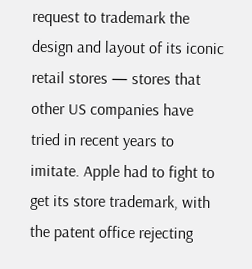request to trademark the design and layout of its iconic retail stores — stores that other US companies have tried in recent years to imitate. Apple had to fight to get its store trademark, with the patent office rejecting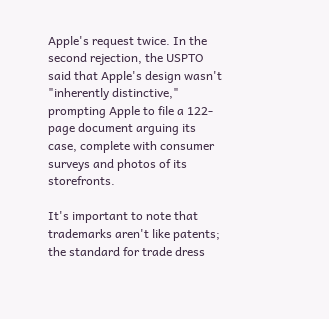Apple's request twice. In the second rejection, the USPTO said that Apple's design wasn't "inherently distinctive," prompting Apple to file a 122-page document arguing its case, complete with consumer surveys and photos of its storefronts.

It's important to note that trademarks aren't like patents; the standard for trade dress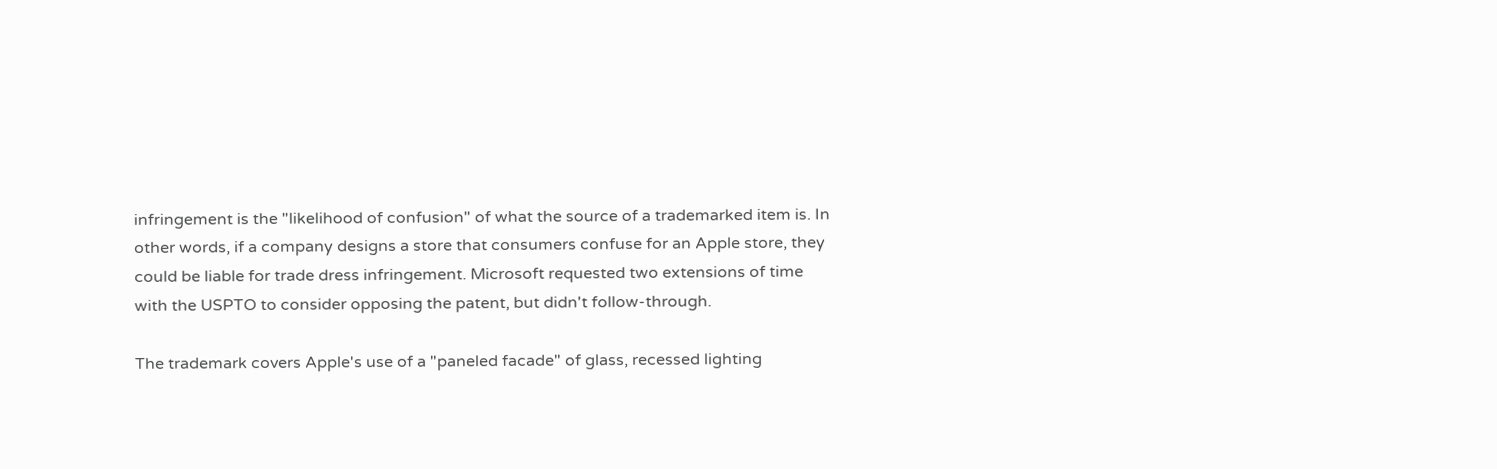infringement is the "likelihood of confusion" of what the source of a trademarked item is. In other words, if a company designs a store that consumers confuse for an Apple store, they could be liable for trade dress infringement. Microsoft requested two extensions of time with the USPTO to consider opposing the patent, but didn't follow-through.

The trademark covers Apple's use of a "paneled facade" of glass, recessed lighting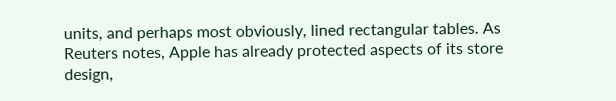units, and perhaps most obviously, lined rectangular tables. As Reuters notes, Apple has already protected aspects of its store design,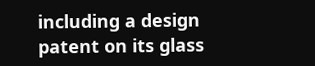including a design patent on its glass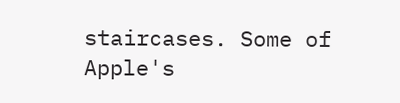staircases. Some of Apple's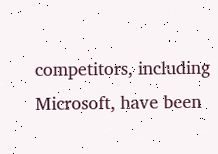competitors, including Microsoft, have been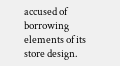accused of borrowing elements of its store design.